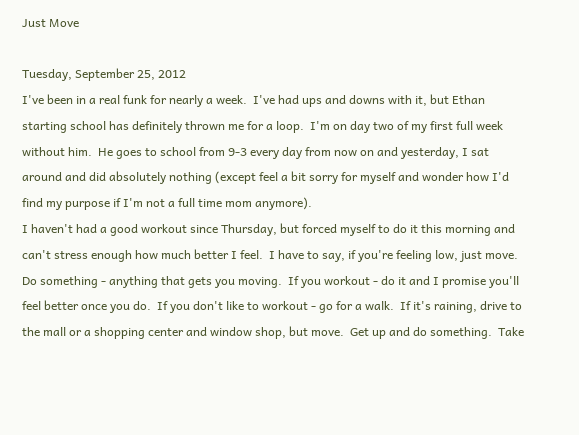Just Move

Tuesday, September 25, 2012
I've been in a real funk for nearly a week.  I've had ups and downs with it, but Ethan starting school has definitely thrown me for a loop.  I'm on day two of my first full week without him.  He goes to school from 9-3 every day from now on and yesterday, I sat around and did absolutely nothing (except feel a bit sorry for myself and wonder how I'd find my purpose if I'm not a full time mom anymore).
I haven't had a good workout since Thursday, but forced myself to do it this morning and can't stress enough how much better I feel.  I have to say, if you're feeling low, just move.  Do something - anything that gets you moving.  If you workout - do it and I promise you'll feel better once you do.  If you don't like to workout - go for a walk.  If it's raining, drive to the mall or a shopping center and window shop, but move.  Get up and do something.  Take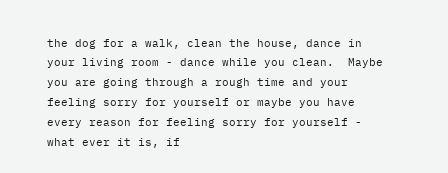the dog for a walk, clean the house, dance in your living room - dance while you clean.  Maybe you are going through a rough time and your feeling sorry for yourself or maybe you have every reason for feeling sorry for yourself - what ever it is, if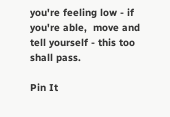you're feeling low - if you're able,  move and tell yourself - this too shall pass.

Pin It